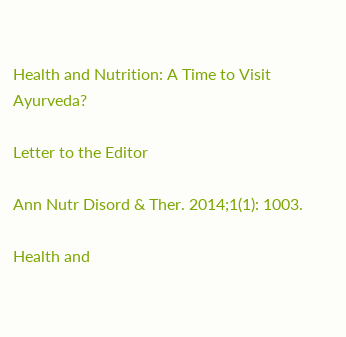Health and Nutrition: A Time to Visit Ayurveda?

Letter to the Editor

Ann Nutr Disord & Ther. 2014;1(1): 1003.

Health and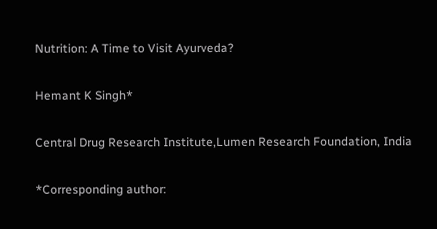Nutrition: A Time to Visit Ayurveda?

Hemant K Singh*

Central Drug Research Institute,Lumen Research Foundation, India

*Corresponding author: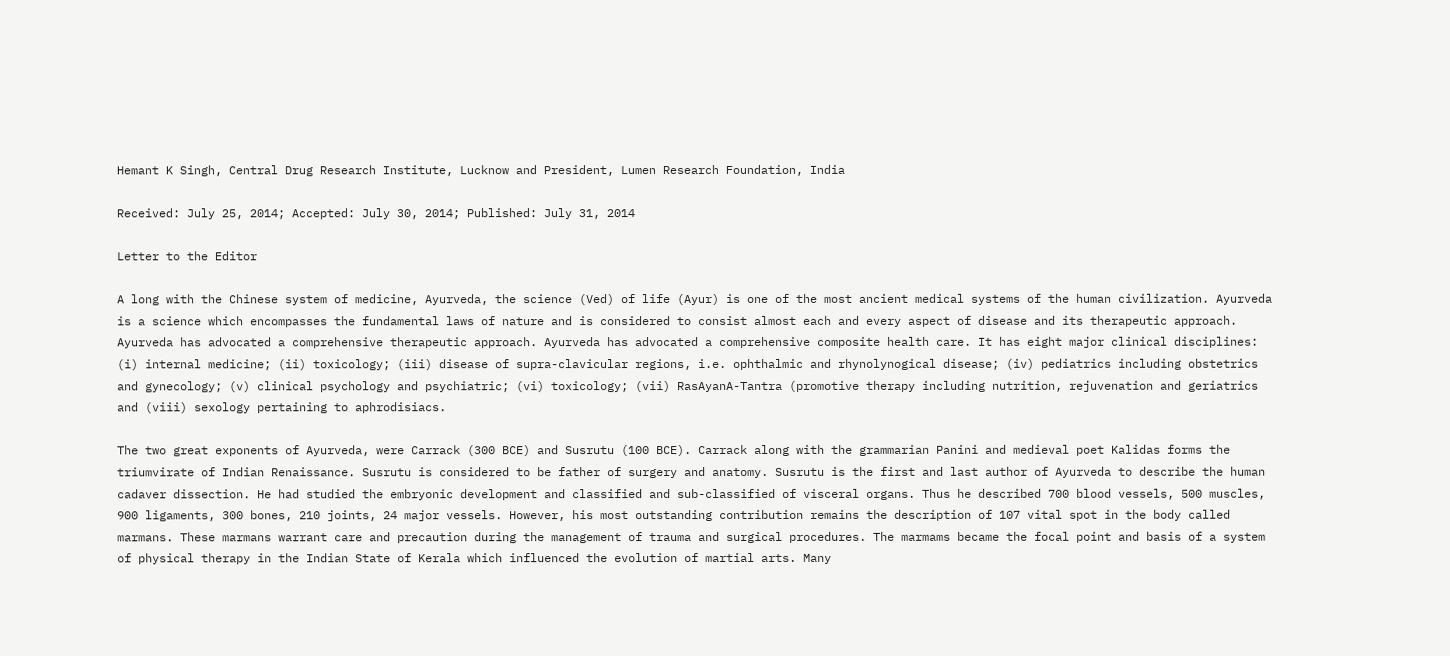Hemant K Singh, Central Drug Research Institute, Lucknow and President, Lumen Research Foundation, India

Received: July 25, 2014; Accepted: July 30, 2014; Published: July 31, 2014

Letter to the Editor

A long with the Chinese system of medicine, Ayurveda, the science (Ved) of life (Ayur) is one of the most ancient medical systems of the human civilization. Ayurveda is a science which encompasses the fundamental laws of nature and is considered to consist almost each and every aspect of disease and its therapeutic approach. Ayurveda has advocated a comprehensive therapeutic approach. Ayurveda has advocated a comprehensive composite health care. It has eight major clinical disciplines: (i) internal medicine; (ii) toxicology; (iii) disease of supra-clavicular regions, i.e. ophthalmic and rhynolynogical disease; (iv) pediatrics including obstetrics and gynecology; (v) clinical psychology and psychiatric; (vi) toxicology; (vii) RasAyanA-Tantra (promotive therapy including nutrition, rejuvenation and geriatrics and (viii) sexology pertaining to aphrodisiacs.

The two great exponents of Ayurveda, were Carrack (300 BCE) and Susrutu (100 BCE). Carrack along with the grammarian Panini and medieval poet Kalidas forms the triumvirate of Indian Renaissance. Susrutu is considered to be father of surgery and anatomy. Susrutu is the first and last author of Ayurveda to describe the human cadaver dissection. He had studied the embryonic development and classified and sub-classified of visceral organs. Thus he described 700 blood vessels, 500 muscles, 900 ligaments, 300 bones, 210 joints, 24 major vessels. However, his most outstanding contribution remains the description of 107 vital spot in the body called marmans. These marmans warrant care and precaution during the management of trauma and surgical procedures. The marmams became the focal point and basis of a system of physical therapy in the Indian State of Kerala which influenced the evolution of martial arts. Many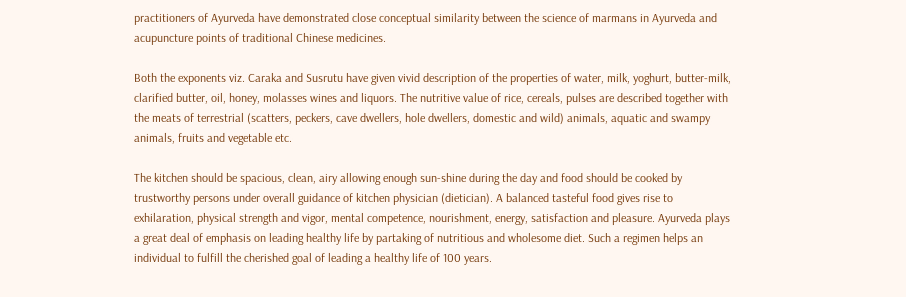practitioners of Ayurveda have demonstrated close conceptual similarity between the science of marmans in Ayurveda and acupuncture points of traditional Chinese medicines.

Both the exponents viz. Caraka and Susrutu have given vivid description of the properties of water, milk, yoghurt, butter-milk, clarified butter, oil, honey, molasses wines and liquors. The nutritive value of rice, cereals, pulses are described together with the meats of terrestrial (scatters, peckers, cave dwellers, hole dwellers, domestic and wild) animals, aquatic and swampy animals, fruits and vegetable etc.

The kitchen should be spacious, clean, airy allowing enough sun-shine during the day and food should be cooked by trustworthy persons under overall guidance of kitchen physician (dietician). A balanced tasteful food gives rise to exhilaration, physical strength and vigor, mental competence, nourishment, energy, satisfaction and pleasure. Ayurveda plays a great deal of emphasis on leading healthy life by partaking of nutritious and wholesome diet. Such a regimen helps an individual to fulfill the cherished goal of leading a healthy life of 100 years.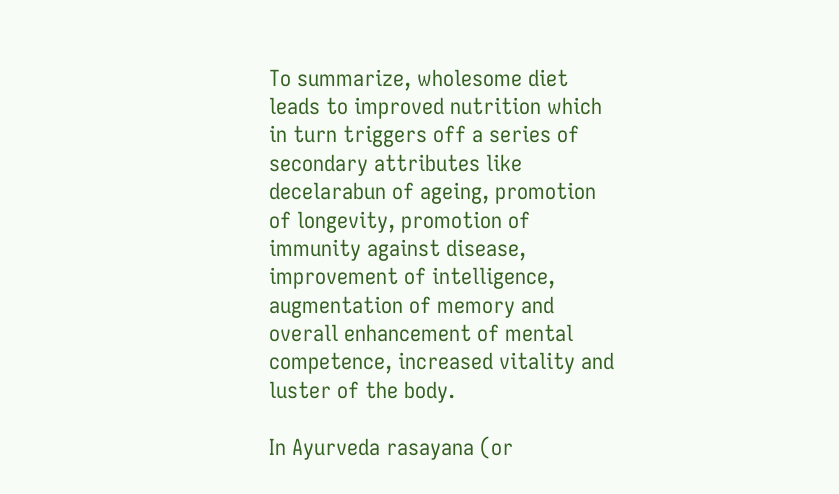To summarize, wholesome diet leads to improved nutrition which in turn triggers off a series of secondary attributes like decelarabun of ageing, promotion of longevity, promotion of immunity against disease, improvement of intelligence, augmentation of memory and overall enhancement of mental competence, increased vitality and luster of the body.

In Ayurveda rasayana (or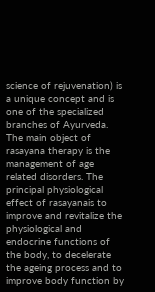science of rejuvenation) is a unique concept and is one of the specialized branches of Ayurveda. The main object of rasayana therapy is the management of age related disorders. The principal physiological effect of rasayanais to improve and revitalize the physiological and endocrine functions of the body, to decelerate the ageing process and to improve body function by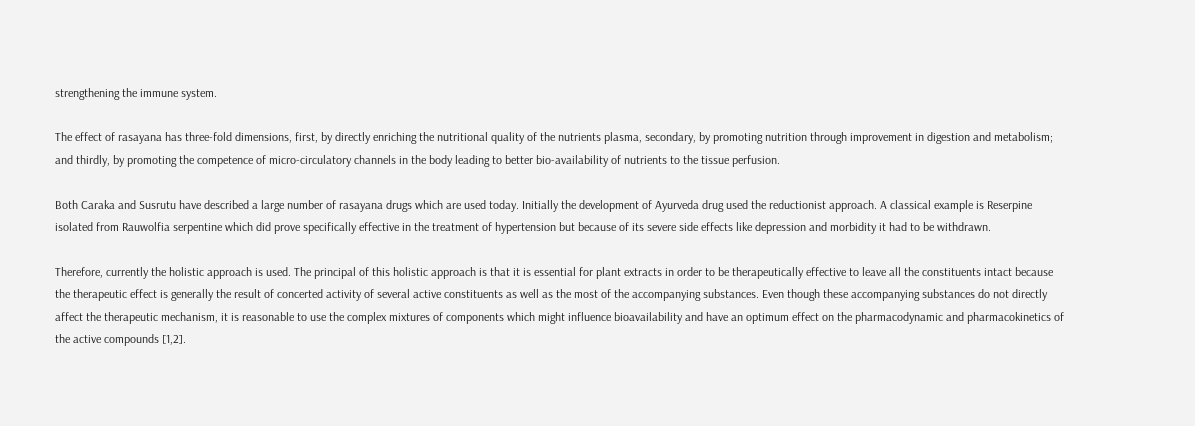strengthening the immune system.

The effect of rasayana has three-fold dimensions, first, by directly enriching the nutritional quality of the nutrients plasma, secondary, by promoting nutrition through improvement in digestion and metabolism; and thirdly, by promoting the competence of micro-circulatory channels in the body leading to better bio-availability of nutrients to the tissue perfusion.

Both Caraka and Susrutu have described a large number of rasayana drugs which are used today. Initially the development of Ayurveda drug used the reductionist approach. A classical example is Reserpine isolated from Rauwolfia serpentine which did prove specifically effective in the treatment of hypertension but because of its severe side effects like depression and morbidity it had to be withdrawn.

Therefore, currently the holistic approach is used. The principal of this holistic approach is that it is essential for plant extracts in order to be therapeutically effective to leave all the constituents intact because the therapeutic effect is generally the result of concerted activity of several active constituents as well as the most of the accompanying substances. Even though these accompanying substances do not directly affect the therapeutic mechanism, it is reasonable to use the complex mixtures of components which might influence bioavailability and have an optimum effect on the pharmacodynamic and pharmacokinetics of the active compounds [1,2].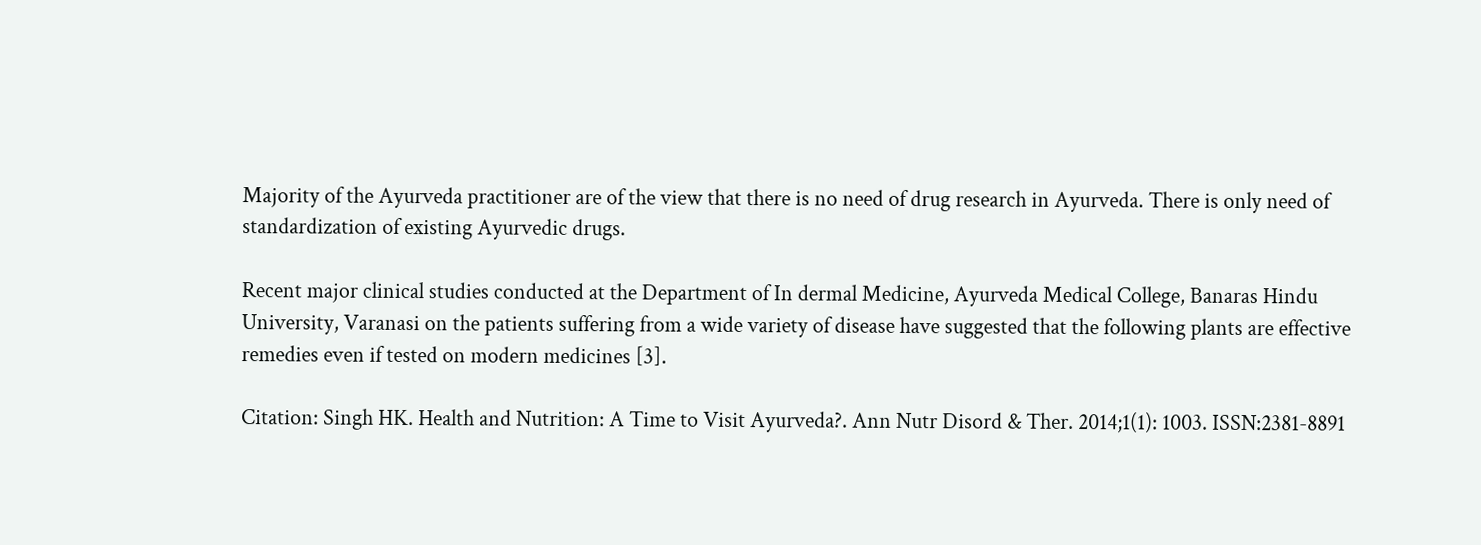Majority of the Ayurveda practitioner are of the view that there is no need of drug research in Ayurveda. There is only need of standardization of existing Ayurvedic drugs.

Recent major clinical studies conducted at the Department of In dermal Medicine, Ayurveda Medical College, Banaras Hindu University, Varanasi on the patients suffering from a wide variety of disease have suggested that the following plants are effective remedies even if tested on modern medicines [3].

Citation: Singh HK. Health and Nutrition: A Time to Visit Ayurveda?. Ann Nutr Disord & Ther. 2014;1(1): 1003. ISSN:2381-8891